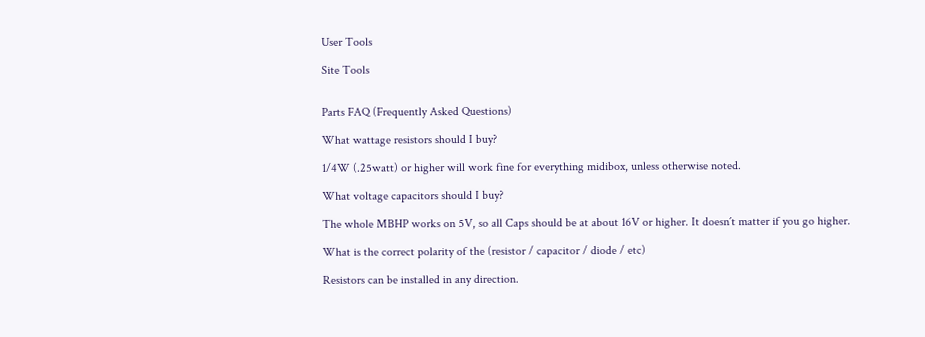User Tools

Site Tools


Parts FAQ (Frequently Asked Questions)

What wattage resistors should I buy?

1/4W (.25watt) or higher will work fine for everything midibox, unless otherwise noted.

What voltage capacitors should I buy?

The whole MBHP works on 5V, so all Caps should be at about 16V or higher. It doesn´t matter if you go higher.

What is the correct polarity of the (resistor / capacitor / diode / etc)

Resistors can be installed in any direction.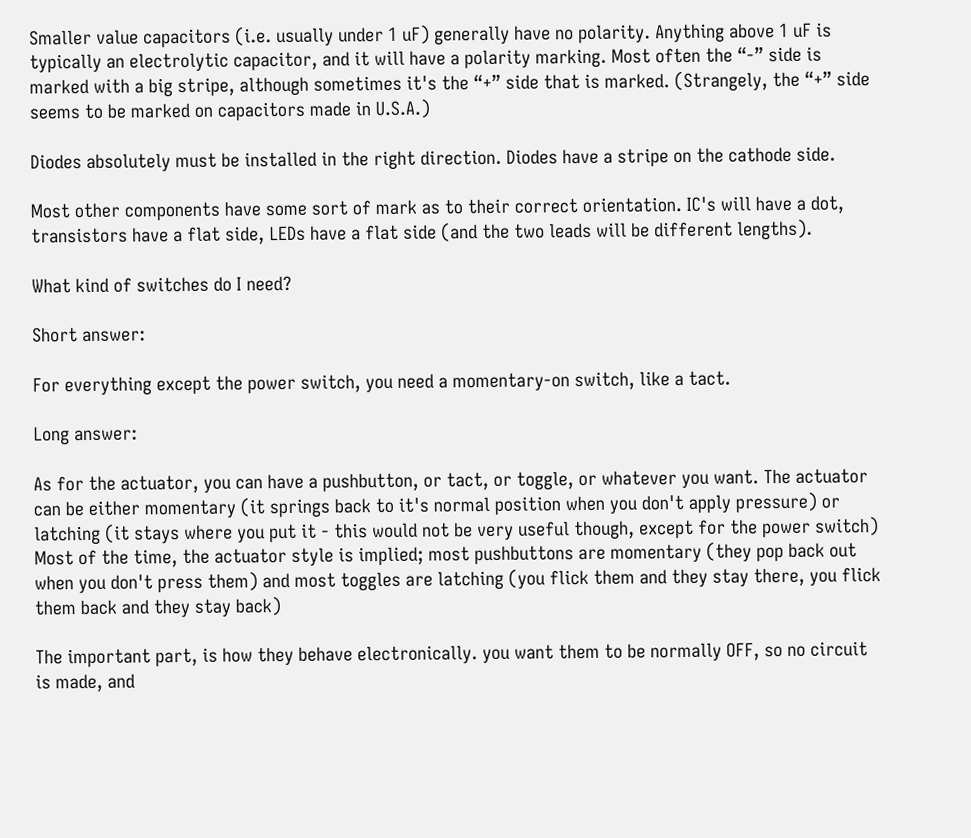Smaller value capacitors (i.e. usually under 1 uF) generally have no polarity. Anything above 1 uF is typically an electrolytic capacitor, and it will have a polarity marking. Most often the “-” side is marked with a big stripe, although sometimes it's the “+” side that is marked. (Strangely, the “+” side seems to be marked on capacitors made in U.S.A.)

Diodes absolutely must be installed in the right direction. Diodes have a stripe on the cathode side.

Most other components have some sort of mark as to their correct orientation. IC's will have a dot, transistors have a flat side, LEDs have a flat side (and the two leads will be different lengths).

What kind of switches do I need?

Short answer:

For everything except the power switch, you need a momentary-on switch, like a tact.

Long answer:

As for the actuator, you can have a pushbutton, or tact, or toggle, or whatever you want. The actuator can be either momentary (it springs back to it's normal position when you don't apply pressure) or latching (it stays where you put it - this would not be very useful though, except for the power switch) Most of the time, the actuator style is implied; most pushbuttons are momentary (they pop back out when you don't press them) and most toggles are latching (you flick them and they stay there, you flick them back and they stay back)

The important part, is how they behave electronically. you want them to be normally OFF, so no circuit is made, and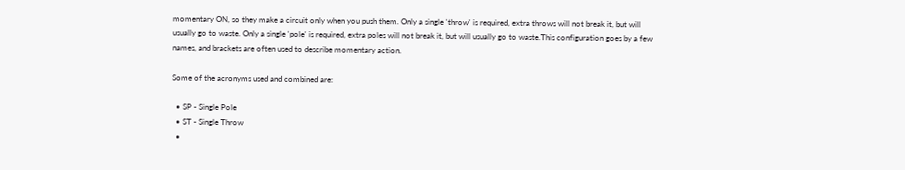momentary ON, so they make a circuit only when you push them. Only a single 'throw' is required, extra throws will not break it, but will usually go to waste. Only a single 'pole' is required, extra poles will not break it, but will usually go to waste.This configuration goes by a few names, and brackets are often used to describe momentary action.

Some of the acronyms used and combined are:

  • SP - Single Pole
  • ST - Single Throw
  •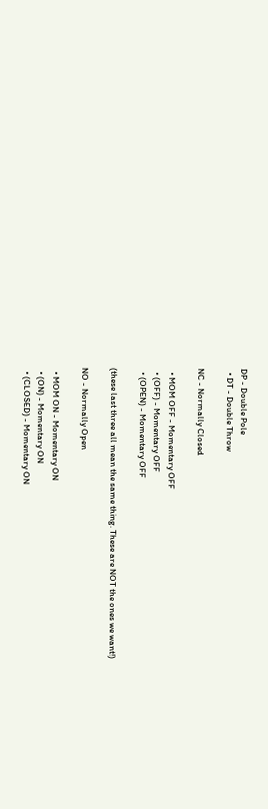DP - Double Pole
  • DT - Double Throw

NC - Normally Closed

  • MOM OFF - Momentary OFF
  • (OFF) - Momentary OFF
  • (OPEN) - Momentary OFF

(these last three all mean the same thing. These are NOT the ones we want!)

NO - Normally Open

  • MOM ON - Momentary ON
  • (ON) - Momentary ON
  • (CLOSED) - Momentary ON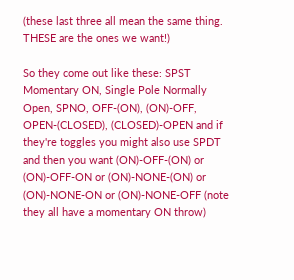(these last three all mean the same thing. THESE are the ones we want!)

So they come out like these: SPST Momentary ON, Single Pole Normally Open, SPNO, OFF-(ON), (ON)-OFF, OPEN-(CLOSED), (CLOSED)-OPEN and if they're toggles you might also use SPDT and then you want (ON)-OFF-(ON) or (ON)-OFF-ON or (ON)-NONE-(ON) or (ON)-NONE-ON or (ON)-NONE-OFF (note they all have a momentary ON throw)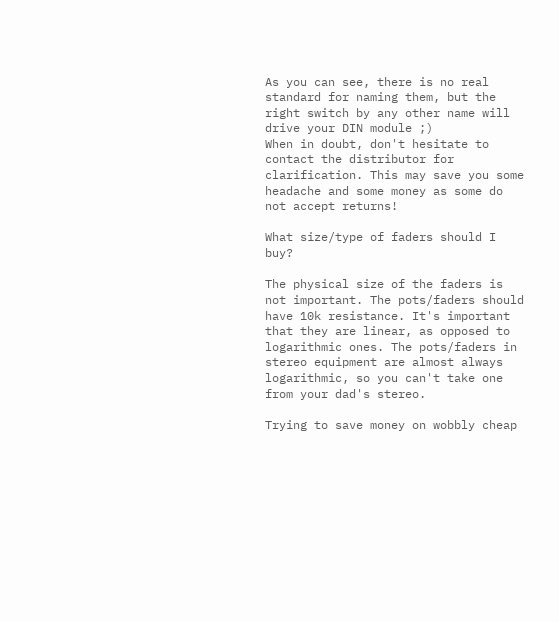As you can see, there is no real standard for naming them, but the right switch by any other name will drive your DIN module ;)
When in doubt, don't hesitate to contact the distributor for clarification. This may save you some headache and some money as some do not accept returns!

What size/type of faders should I buy?

The physical size of the faders is not important. The pots/faders should have 10k resistance. It's important that they are linear, as opposed to logarithmic ones. The pots/faders in stereo equipment are almost always logarithmic, so you can't take one from your dad's stereo.

Trying to save money on wobbly cheap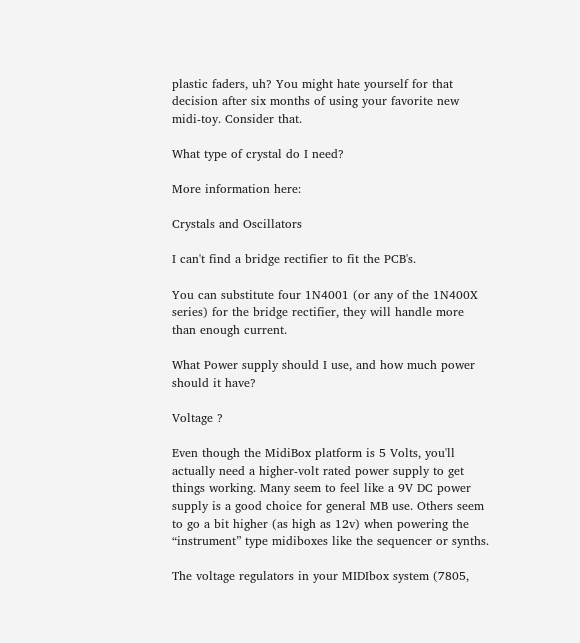plastic faders, uh? You might hate yourself for that decision after six months of using your favorite new midi-toy. Consider that.

What type of crystal do I need?

More information here:

Crystals and Oscillators

I can't find a bridge rectifier to fit the PCB's.

You can substitute four 1N4001 (or any of the 1N400X series) for the bridge rectifier, they will handle more than enough current.

What Power supply should I use, and how much power should it have?

Voltage ?

Even though the MidiBox platform is 5 Volts, you'll actually need a higher-volt rated power supply to get things working. Many seem to feel like a 9V DC power supply is a good choice for general MB use. Others seem to go a bit higher (as high as 12v) when powering the “instrument” type midiboxes like the sequencer or synths.

The voltage regulators in your MIDIbox system (7805,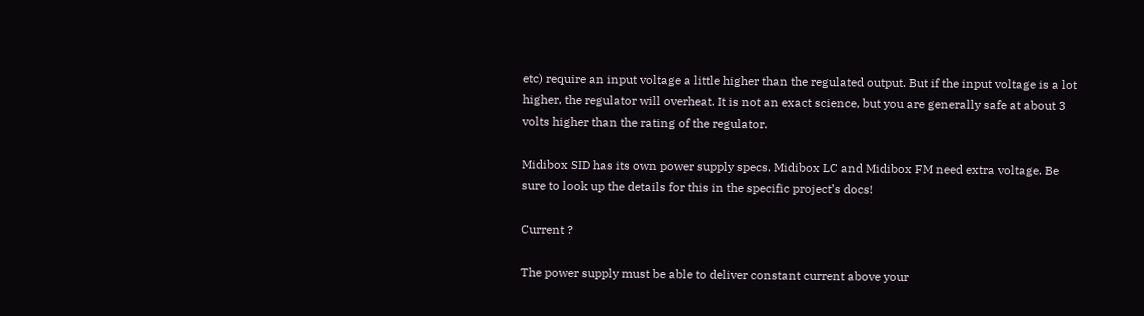etc) require an input voltage a little higher than the regulated output. But if the input voltage is a lot higher, the regulator will overheat. It is not an exact science, but you are generally safe at about 3 volts higher than the rating of the regulator.

Midibox SID has its own power supply specs. Midibox LC and Midibox FM need extra voltage. Be sure to look up the details for this in the specific project’s docs!

Current ?

The power supply must be able to deliver constant current above your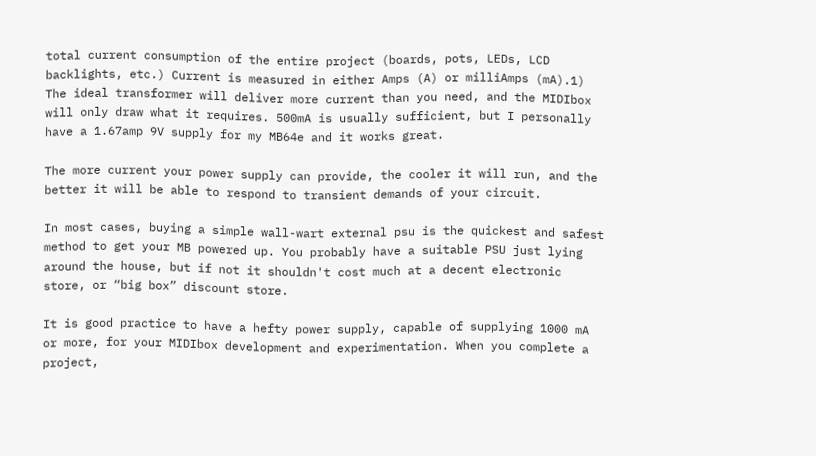total current consumption of the entire project (boards, pots, LEDs, LCD backlights, etc.) Current is measured in either Amps (A) or milliAmps (mA).1) The ideal transformer will deliver more current than you need, and the MIDIbox will only draw what it requires. 500mA is usually sufficient, but I personally have a 1.67amp 9V supply for my MB64e and it works great.

The more current your power supply can provide, the cooler it will run, and the better it will be able to respond to transient demands of your circuit.

In most cases, buying a simple wall-wart external psu is the quickest and safest method to get your MB powered up. You probably have a suitable PSU just lying around the house, but if not it shouldn't cost much at a decent electronic store, or “big box” discount store.

It is good practice to have a hefty power supply, capable of supplying 1000 mA or more, for your MIDIbox development and experimentation. When you complete a project,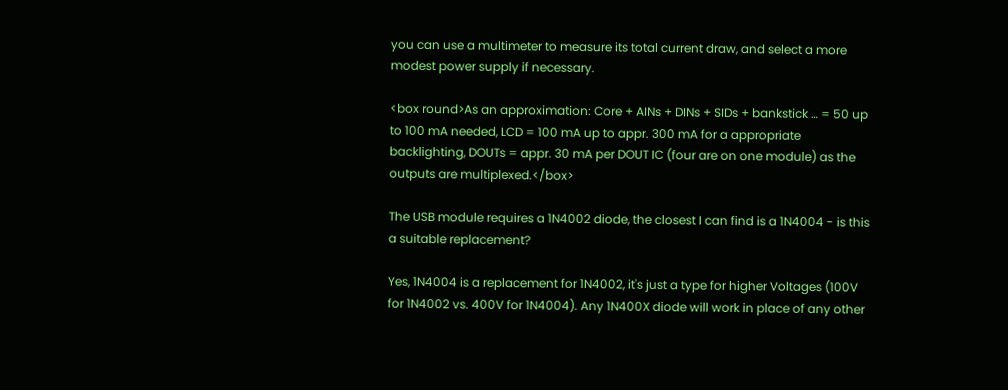you can use a multimeter to measure its total current draw, and select a more modest power supply if necessary.

<box round>As an approximation: Core + AINs + DINs + SIDs + bankstick … = 50 up to 100 mA needed, LCD = 100 mA up to appr. 300 mA for a appropriate backlighting, DOUTs = appr. 30 mA per DOUT IC (four are on one module) as the outputs are multiplexed.</box>

The USB module requires a 1N4002 diode, the closest I can find is a 1N4004 - is this a suitable replacement?

Yes, 1N4004 is a replacement for 1N4002, it's just a type for higher Voltages (100V for 1N4002 vs. 400V for 1N4004). Any 1N400X diode will work in place of any other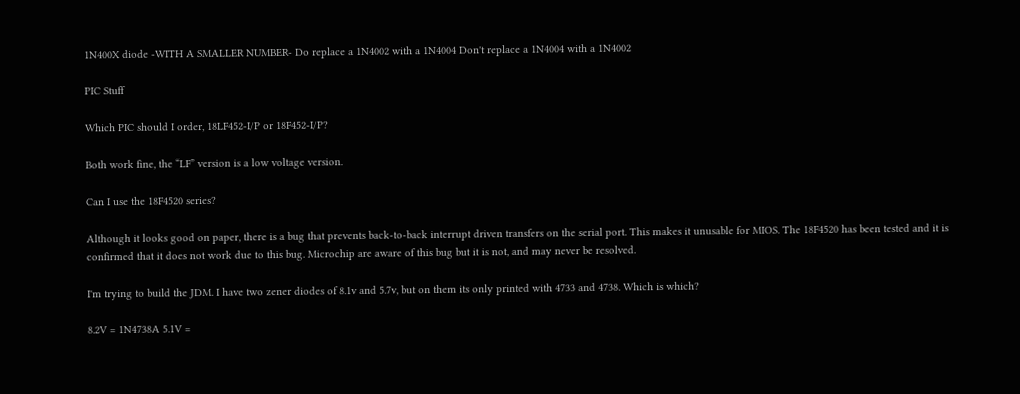1N400X diode -WITH A SMALLER NUMBER- Do replace a 1N4002 with a 1N4004 Don't replace a 1N4004 with a 1N4002

PIC Stuff

Which PIC should I order, 18LF452-I/P or 18F452-I/P?

Both work fine, the “LF” version is a low voltage version.

Can I use the 18F4520 series?

Although it looks good on paper, there is a bug that prevents back-to-back interrupt driven transfers on the serial port. This makes it unusable for MIOS. The 18F4520 has been tested and it is confirmed that it does not work due to this bug. Microchip are aware of this bug but it is not, and may never be resolved.

I'm trying to build the JDM. I have two zener diodes of 8.1v and 5.7v, but on them its only printed with 4733 and 4738. Which is which?

8.2V = 1N4738A 5.1V =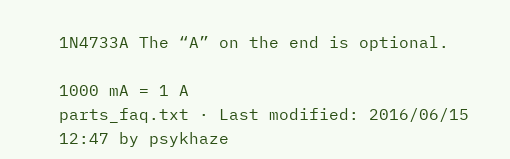1N4733A The “A” on the end is optional.

1000 mA = 1 A
parts_faq.txt · Last modified: 2016/06/15 12:47 by psykhaze